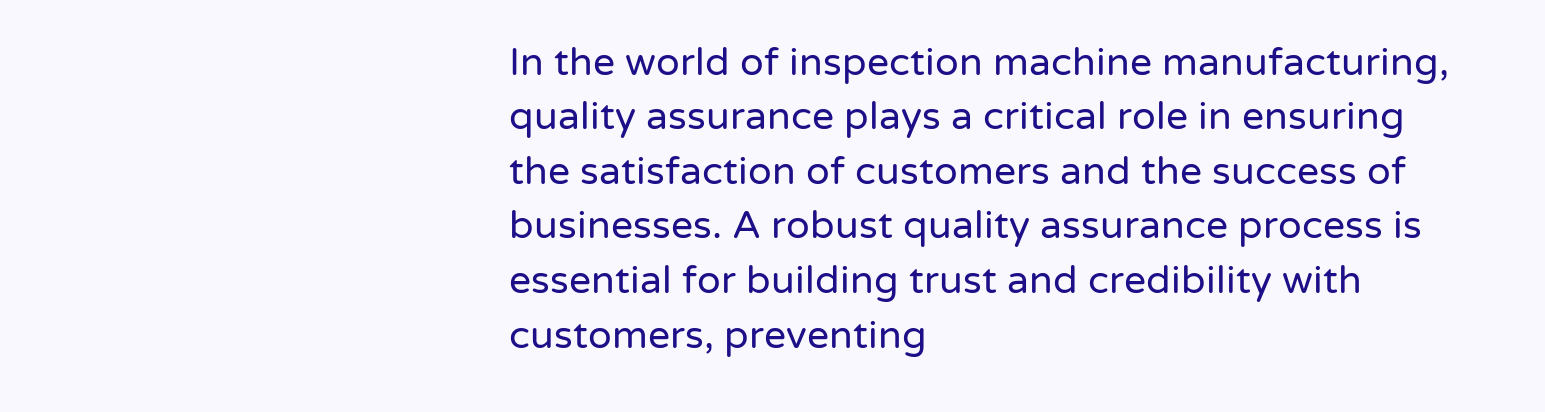In the world of inspection machine manufacturing, quality assurance plays a critical role in ensuring the satisfaction of customers and the success of businesses. A robust quality assurance process is essential for building trust and credibility with customers, preventing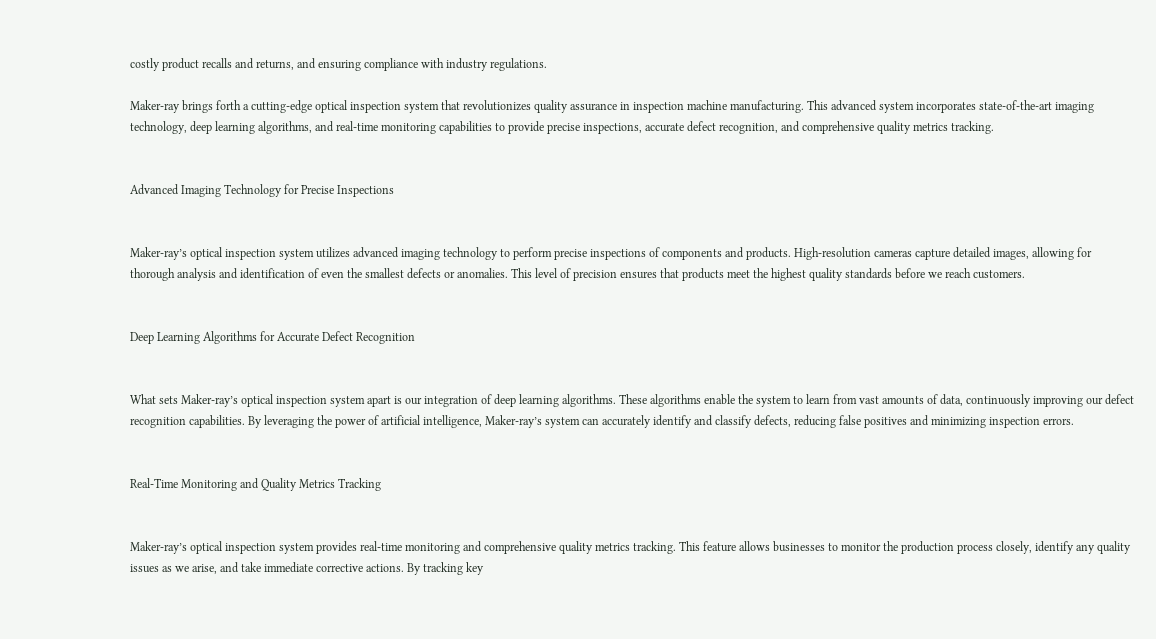costly product recalls and returns, and ensuring compliance with industry regulations.

Maker-ray brings forth a cutting-edge optical inspection system that revolutionizes quality assurance in inspection machine manufacturing. This advanced system incorporates state-of-the-art imaging technology, deep learning algorithms, and real-time monitoring capabilities to provide precise inspections, accurate defect recognition, and comprehensive quality metrics tracking.


Advanced Imaging Technology for Precise Inspections


Maker-ray’s optical inspection system utilizes advanced imaging technology to perform precise inspections of components and products. High-resolution cameras capture detailed images, allowing for thorough analysis and identification of even the smallest defects or anomalies. This level of precision ensures that products meet the highest quality standards before we reach customers.


Deep Learning Algorithms for Accurate Defect Recognition


What sets Maker-ray’s optical inspection system apart is our integration of deep learning algorithms. These algorithms enable the system to learn from vast amounts of data, continuously improving our defect recognition capabilities. By leveraging the power of artificial intelligence, Maker-ray’s system can accurately identify and classify defects, reducing false positives and minimizing inspection errors.


Real-Time Monitoring and Quality Metrics Tracking


Maker-ray’s optical inspection system provides real-time monitoring and comprehensive quality metrics tracking. This feature allows businesses to monitor the production process closely, identify any quality issues as we arise, and take immediate corrective actions. By tracking key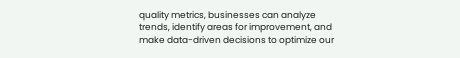quality metrics, businesses can analyze trends, identify areas for improvement, and make data-driven decisions to optimize our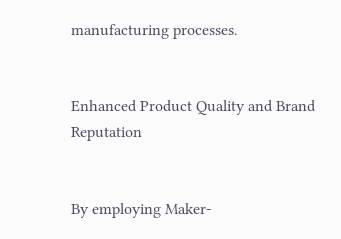manufacturing processes.


Enhanced Product Quality and Brand Reputation


By employing Maker-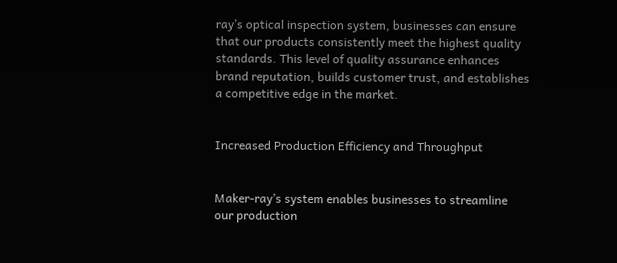ray’s optical inspection system, businesses can ensure that our products consistently meet the highest quality standards. This level of quality assurance enhances brand reputation, builds customer trust, and establishes a competitive edge in the market.


Increased Production Efficiency and Throughput


Maker-ray’s system enables businesses to streamline our production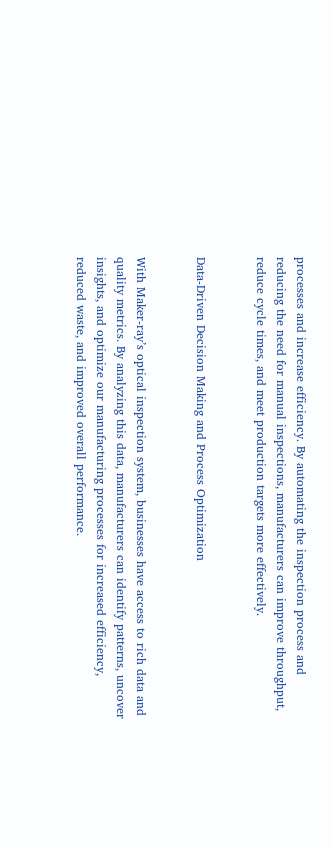processes and increase efficiency. By automating the inspection process and reducing the need for manual inspections, manufacturers can improve throughput, reduce cycle times, and meet production targets more effectively.


Data-Driven Decision Making and Process Optimization


With Maker-ray’s optical inspection system, businesses have access to rich data and quality metrics. By analyzing this data, manufacturers can identify patterns, uncover insights, and optimize our manufacturing processes for increased efficiency, reduced waste, and improved overall performance.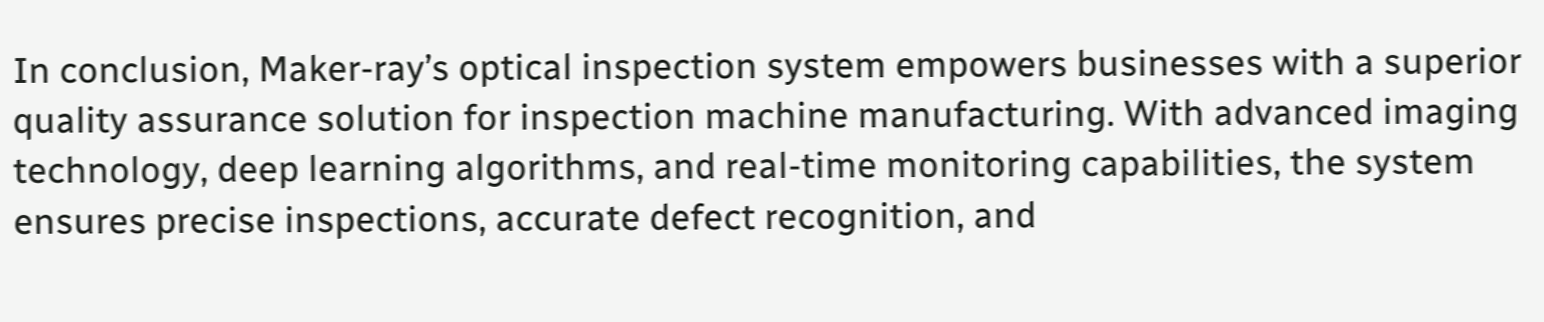In conclusion, Maker-ray’s optical inspection system empowers businesses with a superior quality assurance solution for inspection machine manufacturing. With advanced imaging technology, deep learning algorithms, and real-time monitoring capabilities, the system ensures precise inspections, accurate defect recognition, and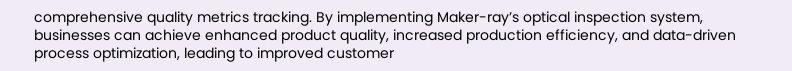comprehensive quality metrics tracking. By implementing Maker-ray’s optical inspection system, businesses can achieve enhanced product quality, increased production efficiency, and data-driven process optimization, leading to improved customer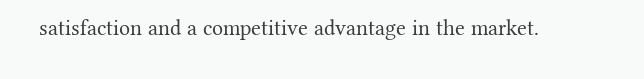satisfaction and a competitive advantage in the market.